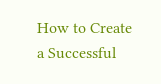How to Create a Successful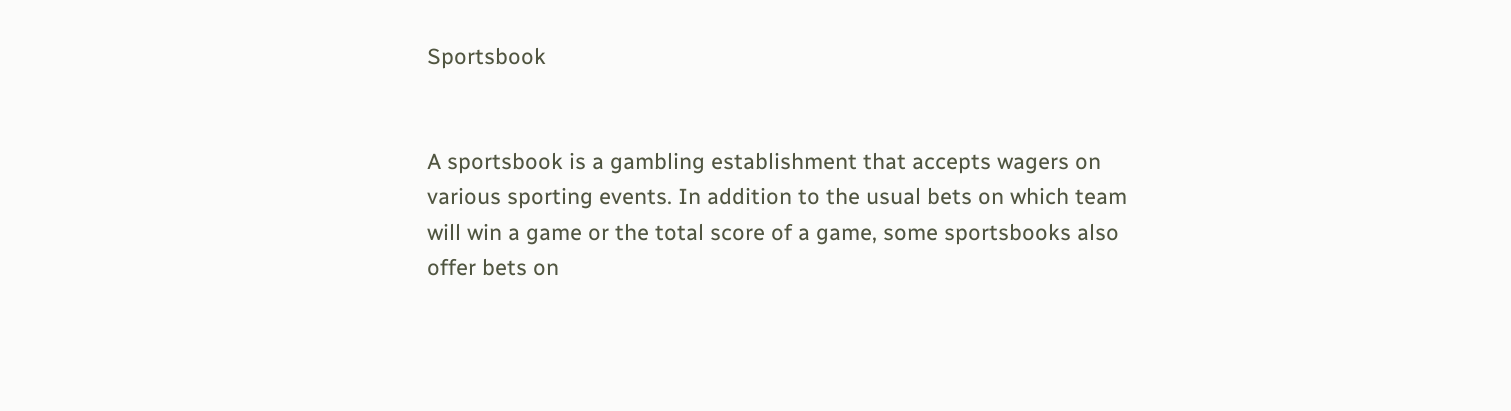Sportsbook


A sportsbook is a gambling establishment that accepts wagers on various sporting events. In addition to the usual bets on which team will win a game or the total score of a game, some sportsbooks also offer bets on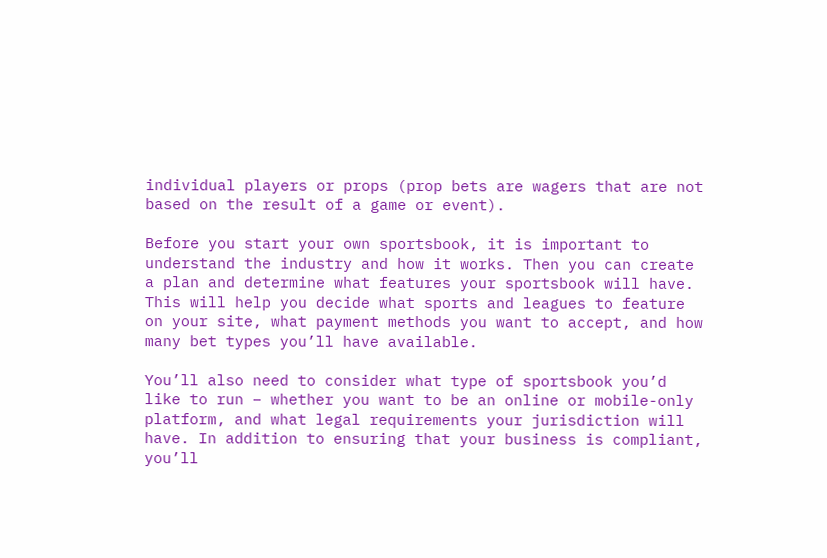individual players or props (prop bets are wagers that are not based on the result of a game or event).

Before you start your own sportsbook, it is important to understand the industry and how it works. Then you can create a plan and determine what features your sportsbook will have. This will help you decide what sports and leagues to feature on your site, what payment methods you want to accept, and how many bet types you’ll have available.

You’ll also need to consider what type of sportsbook you’d like to run – whether you want to be an online or mobile-only platform, and what legal requirements your jurisdiction will have. In addition to ensuring that your business is compliant, you’ll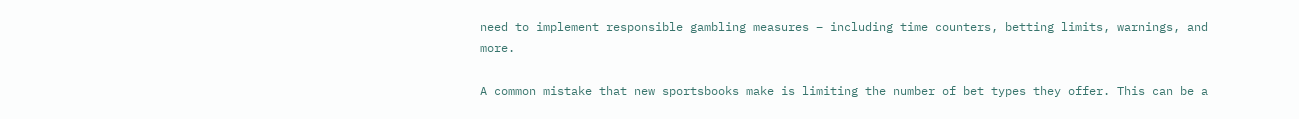need to implement responsible gambling measures – including time counters, betting limits, warnings, and more.

A common mistake that new sportsbooks make is limiting the number of bet types they offer. This can be a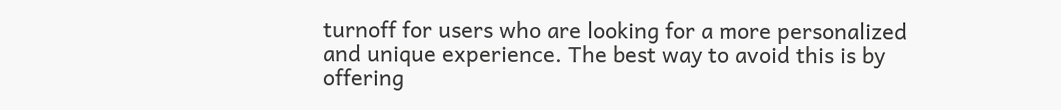turnoff for users who are looking for a more personalized and unique experience. The best way to avoid this is by offering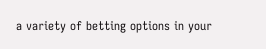a variety of betting options in your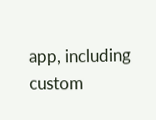app, including custom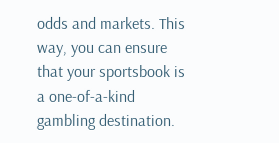odds and markets. This way, you can ensure that your sportsbook is a one-of-a-kind gambling destination.